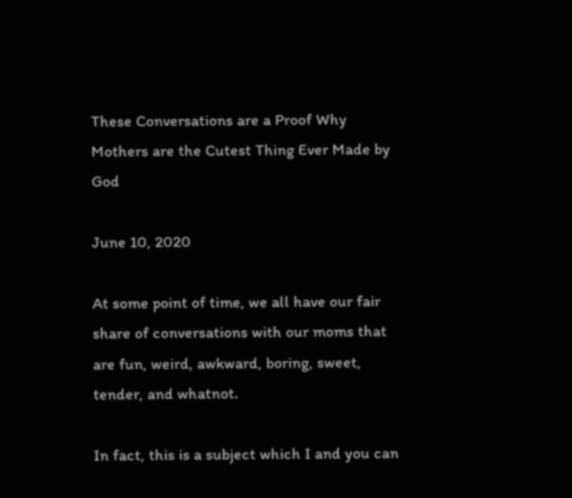These Conversations are a Proof Why Mothers are the Cutest Thing Ever Made by God

June 10, 2020

At some point of time, we all have our fair share of conversations with our moms that are fun, weird, awkward, boring, sweet, tender, and whatnot.

In fact, this is a subject which I and you can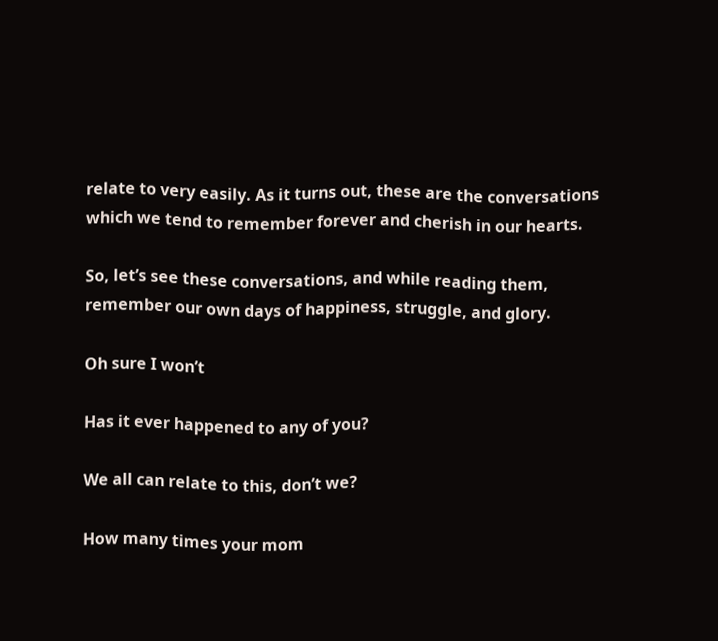relate to very easily. As it turns out, these are the conversations which we tend to remember forever and cherish in our hearts.

So, let’s see these conversations, and while reading them, remember our own days of happiness, struggle, and glory.

Oh sure I won’t

Has it ever happened to any of you?

We all can relate to this, don’t we?

How many times your mom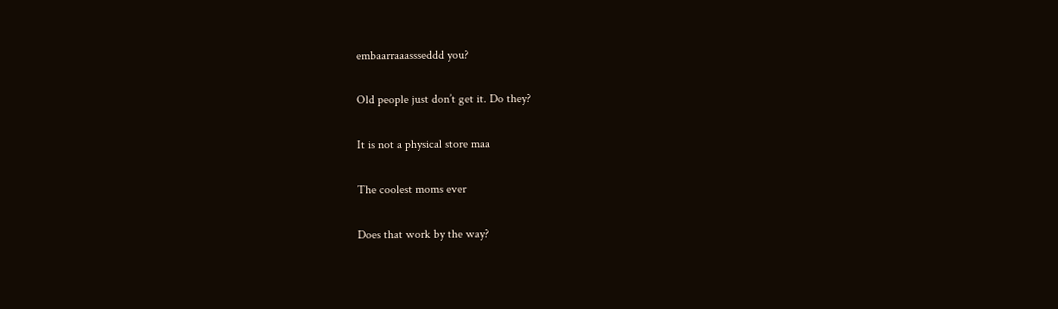embaarraaassseddd you?

Old people just don’t get it. Do they?

It is not a physical store maa

The coolest moms ever

Does that work by the way?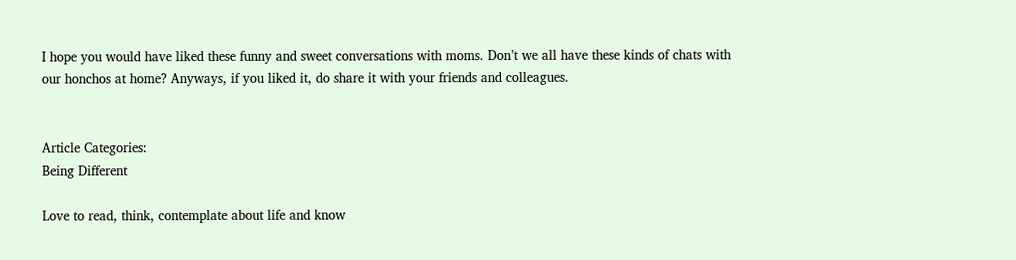I hope you would have liked these funny and sweet conversations with moms. Don’t we all have these kinds of chats with our honchos at home? Anyways, if you liked it, do share it with your friends and colleagues.


Article Categories:
Being Different

Love to read, think, contemplate about life and know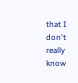that I don't really know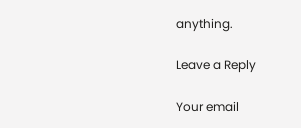anything.

Leave a Reply

Your email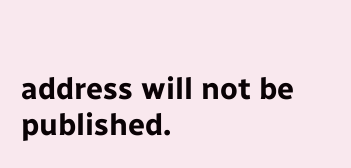address will not be published.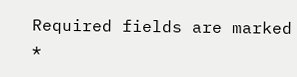Required fields are marked *